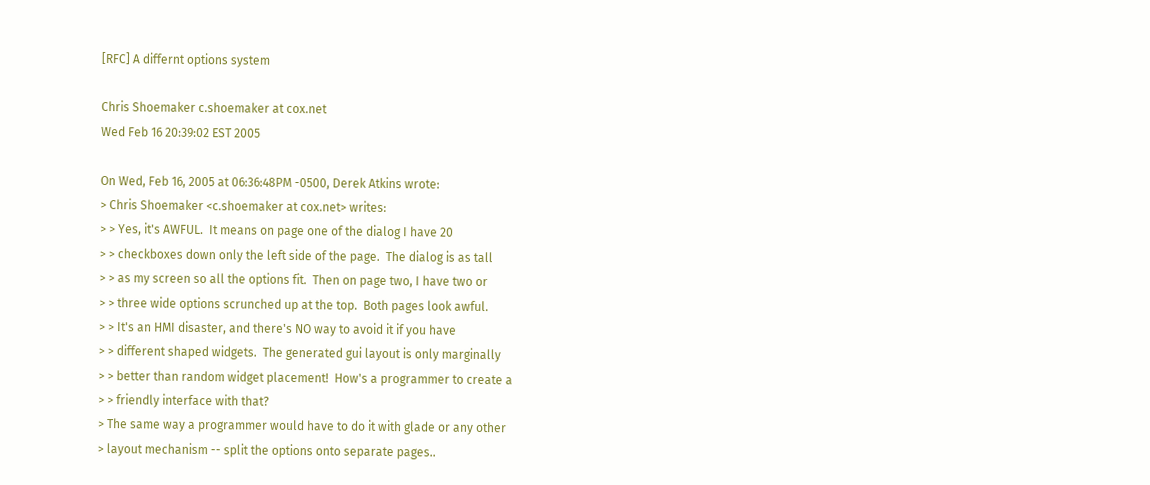[RFC] A differnt options system

Chris Shoemaker c.shoemaker at cox.net
Wed Feb 16 20:39:02 EST 2005

On Wed, Feb 16, 2005 at 06:36:48PM -0500, Derek Atkins wrote:
> Chris Shoemaker <c.shoemaker at cox.net> writes:
> > Yes, it's AWFUL.  It means on page one of the dialog I have 20
> > checkboxes down only the left side of the page.  The dialog is as tall
> > as my screen so all the options fit.  Then on page two, I have two or
> > three wide options scrunched up at the top.  Both pages look awful.
> > It's an HMI disaster, and there's NO way to avoid it if you have
> > different shaped widgets.  The generated gui layout is only marginally
> > better than random widget placement!  How's a programmer to create a
> > friendly interface with that?
> The same way a programmer would have to do it with glade or any other
> layout mechanism -- split the options onto separate pages..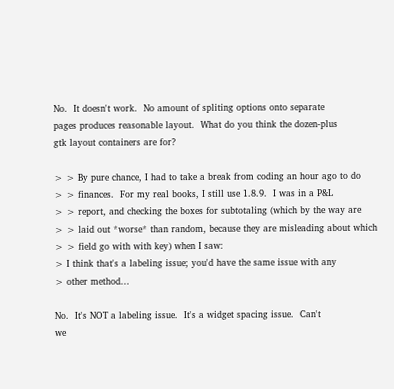No.  It doesn't work.  No amount of spliting options onto separate
pages produces reasonable layout.  What do you think the dozen-plus
gtk layout containers are for?

> > By pure chance, I had to take a break from coding an hour ago to do
> > finances.  For my real books, I still use 1.8.9.  I was in a P&L
> > report, and checking the boxes for subtotaling (which by the way are
> > laid out *worse* than random, because they are misleading about which
> > field go with with key) when I saw:
> I think that's a labeling issue; you'd have the same issue with any
> other method...

No.  It's NOT a labeling issue.  It's a widget spacing issue.  Can't
we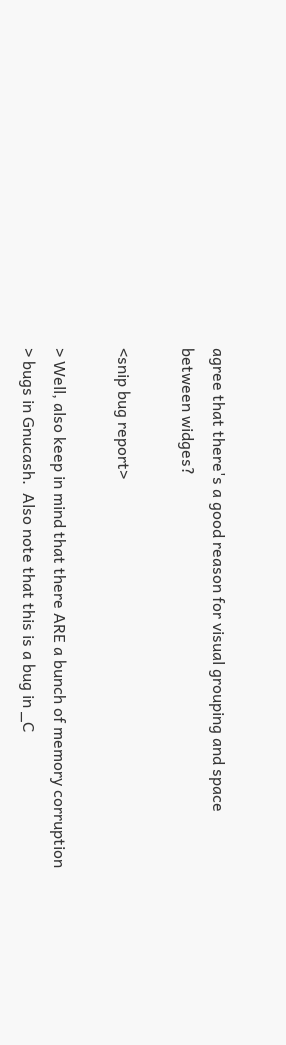agree that there's a good reason for visual grouping and space
between widges?

<snip bug report>

> Well, also keep in mind that there ARE a bunch of memory corruption
> bugs in Gnucash.  Also note that this is a bug in _C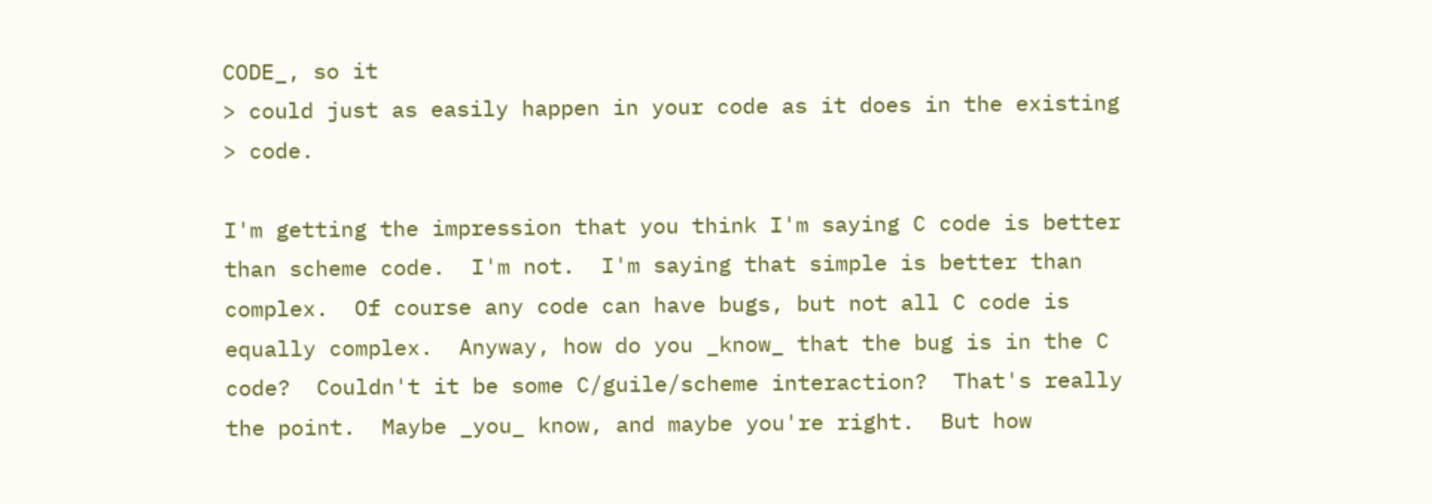CODE_, so it
> could just as easily happen in your code as it does in the existing
> code.

I'm getting the impression that you think I'm saying C code is better
than scheme code.  I'm not.  I'm saying that simple is better than
complex.  Of course any code can have bugs, but not all C code is
equally complex.  Anyway, how do you _know_ that the bug is in the C
code?  Couldn't it be some C/guile/scheme interaction?  That's really
the point.  Maybe _you_ know, and maybe you're right.  But how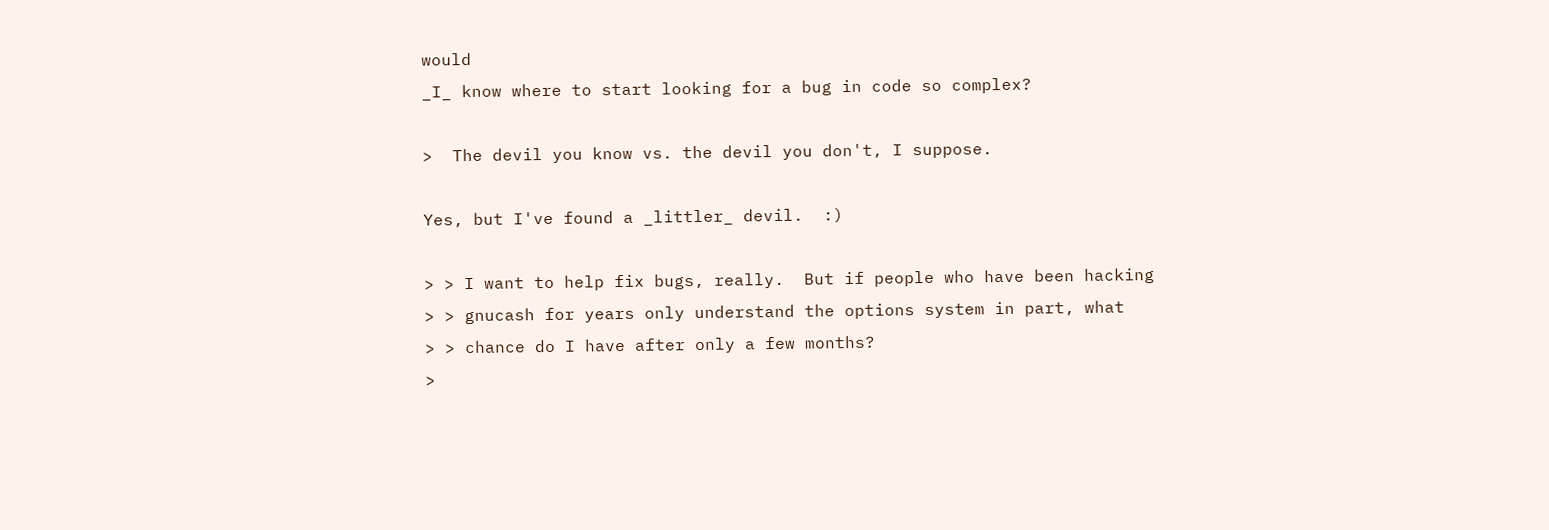would
_I_ know where to start looking for a bug in code so complex?

>  The devil you know vs. the devil you don't, I suppose.

Yes, but I've found a _littler_ devil.  :)

> > I want to help fix bugs, really.  But if people who have been hacking
> > gnucash for years only understand the options system in part, what
> > chance do I have after only a few months?
>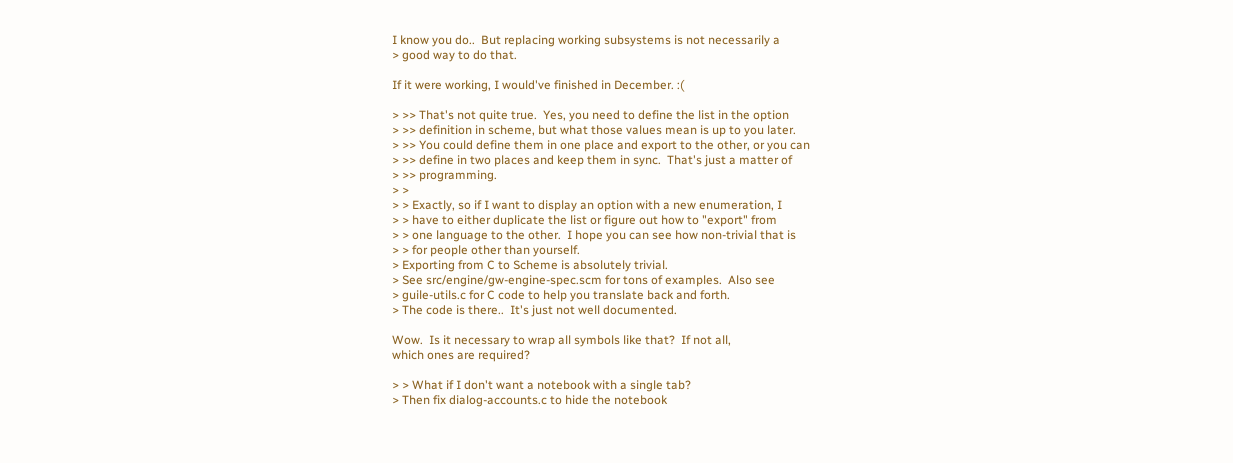I know you do..  But replacing working subsystems is not necessarily a
> good way to do that.

If it were working, I would've finished in December. :(

> >> That's not quite true.  Yes, you need to define the list in the option
> >> definition in scheme, but what those values mean is up to you later.
> >> You could define them in one place and export to the other, or you can
> >> define in two places and keep them in sync.  That's just a matter of
> >> programming.
> >
> > Exactly, so if I want to display an option with a new enumeration, I
> > have to either duplicate the list or figure out how to "export" from
> > one language to the other.  I hope you can see how non-trivial that is
> > for people other than yourself.
> Exporting from C to Scheme is absolutely trivial.
> See src/engine/gw-engine-spec.scm for tons of examples.  Also see
> guile-utils.c for C code to help you translate back and forth.
> The code is there..  It's just not well documented.

Wow.  Is it necessary to wrap all symbols like that?  If not all,
which ones are required?

> > What if I don't want a notebook with a single tab?
> Then fix dialog-accounts.c to hide the notebook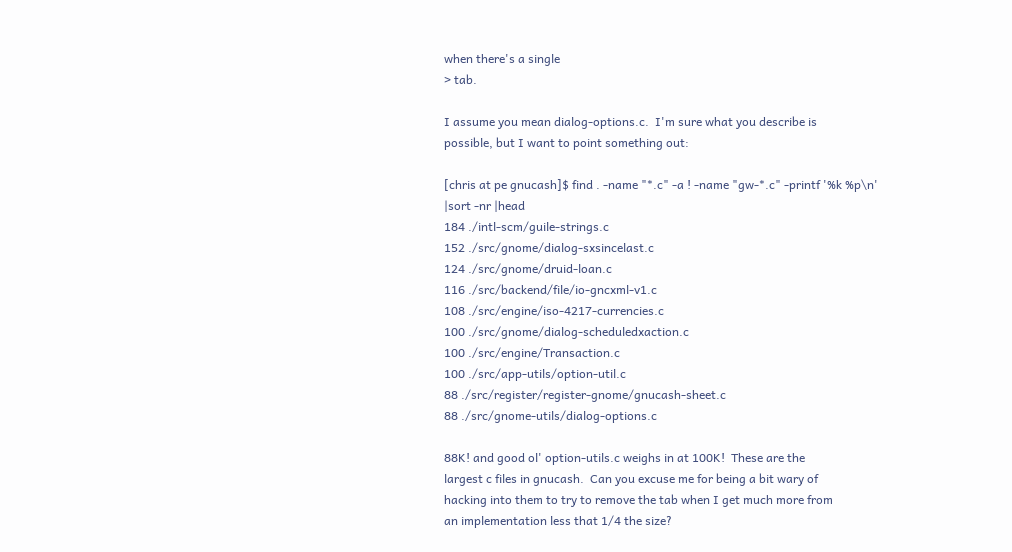when there's a single
> tab.

I assume you mean dialog-options.c.  I'm sure what you describe is
possible, but I want to point something out:

[chris at pe gnucash]$ find . -name "*.c" -a ! -name "gw-*.c" -printf '%k %p\n' |sort -nr |head
184 ./intl-scm/guile-strings.c
152 ./src/gnome/dialog-sxsincelast.c
124 ./src/gnome/druid-loan.c
116 ./src/backend/file/io-gncxml-v1.c
108 ./src/engine/iso-4217-currencies.c
100 ./src/gnome/dialog-scheduledxaction.c
100 ./src/engine/Transaction.c
100 ./src/app-utils/option-util.c
88 ./src/register/register-gnome/gnucash-sheet.c
88 ./src/gnome-utils/dialog-options.c

88K! and good ol' option-utils.c weighs in at 100K!  These are the
largest c files in gnucash.  Can you excuse me for being a bit wary of
hacking into them to try to remove the tab when I get much more from
an implementation less that 1/4 the size?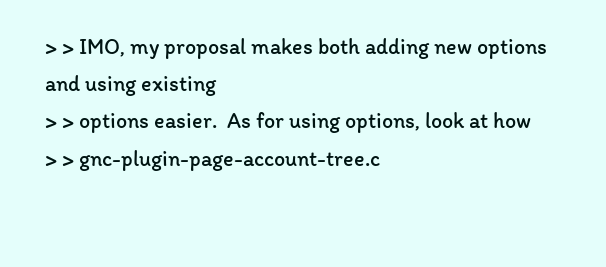> > IMO, my proposal makes both adding new options and using existing
> > options easier.  As for using options, look at how
> > gnc-plugin-page-account-tree.c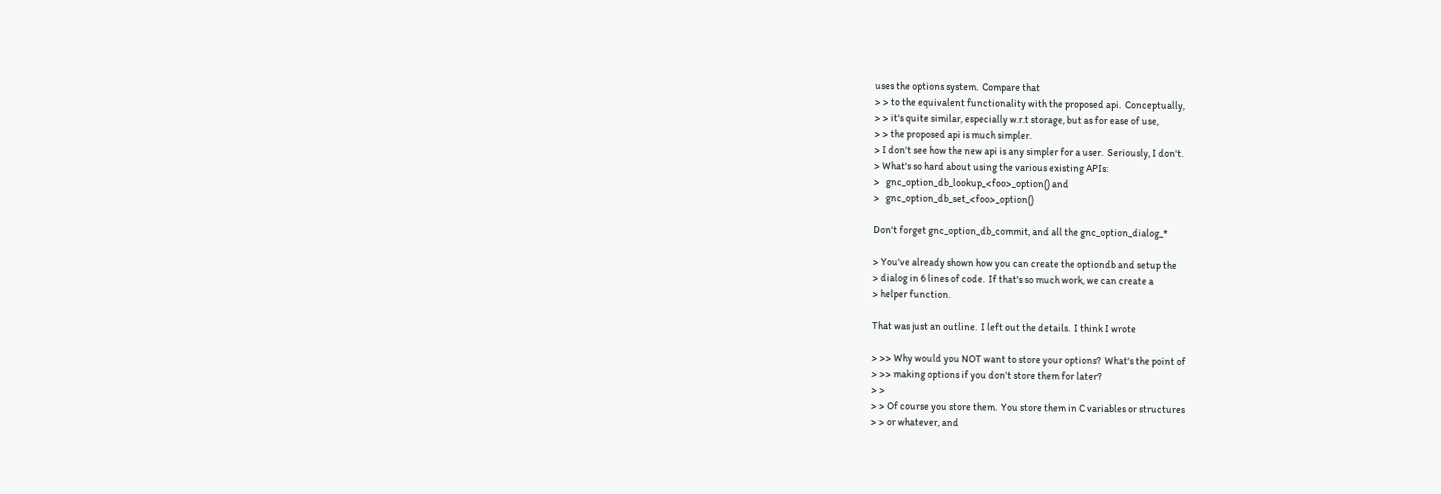uses the options system.  Compare that
> > to the equivalent functionality with the proposed api.  Conceptually,
> > it's quite similar, especially w.r.t storage, but as for ease of use,
> > the proposed api is much simpler.
> I don't see how the new api is any simpler for a user.  Seriously, I don't.
> What's so hard about using the various existing APIs:
>   gnc_option_db_lookup_<foo>_option() and
>   gnc_option_db_set_<foo>_option()

Don't forget gnc_option_db_commit, and all the gnc_option_dialog_*

> You've already shown how you can create the optiondb and setup the
> dialog in 6 lines of code.  If that's so much work, we can create a
> helper function.

That was just an outline.  I left out the details.  I think I wrote

> >> Why would you NOT want to store your options?  What's the point of
> >> making options if you don't store them for later?
> >
> > Of course you store them.  You store them in C variables or structures
> > or whatever, and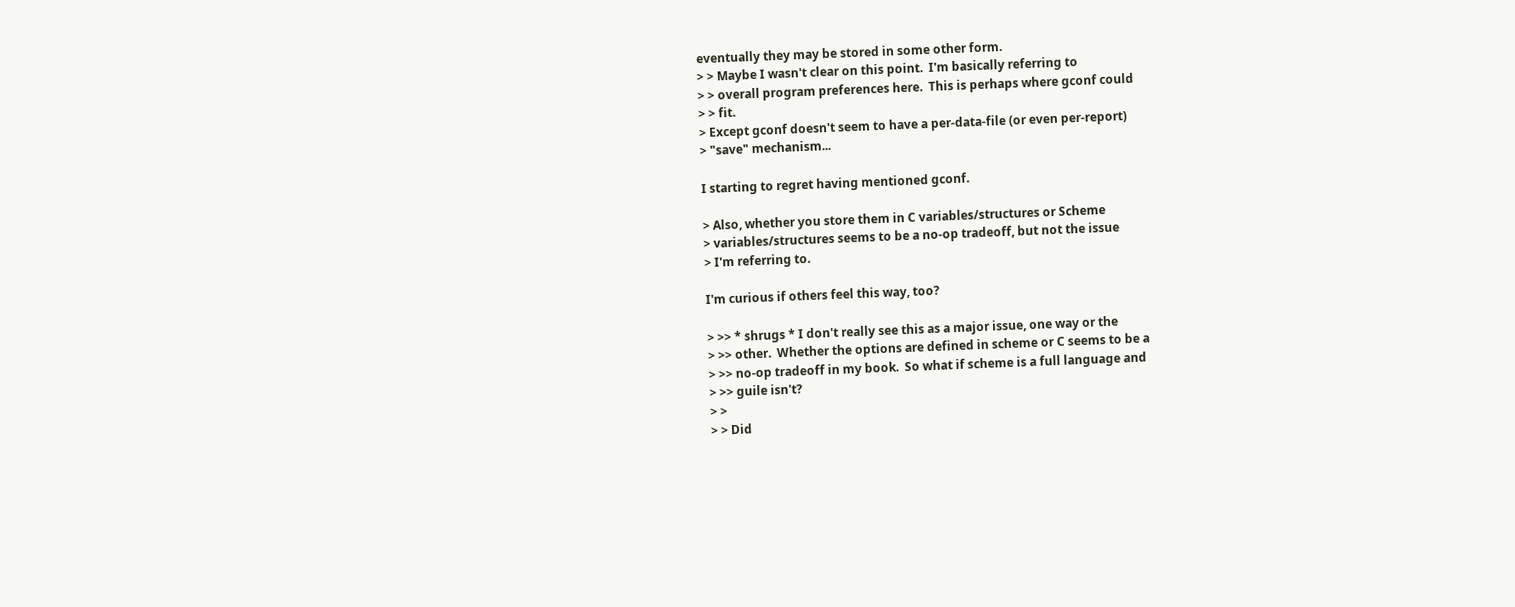eventually they may be stored in some other form.
> > Maybe I wasn't clear on this point.  I'm basically referring to
> > overall program preferences here.  This is perhaps where gconf could
> > fit.
> Except gconf doesn't seem to have a per-data-file (or even per-report)
> "save" mechanism...

I starting to regret having mentioned gconf.

> Also, whether you store them in C variables/structures or Scheme
> variables/structures seems to be a no-op tradeoff, but not the issue
> I'm referring to.

I'm curious if others feel this way, too?

> >> * shrugs * I don't really see this as a major issue, one way or the
> >> other.  Whether the options are defined in scheme or C seems to be a
> >> no-op tradeoff in my book.  So what if scheme is a full language and
> >> guile isn't?
> >
> > Did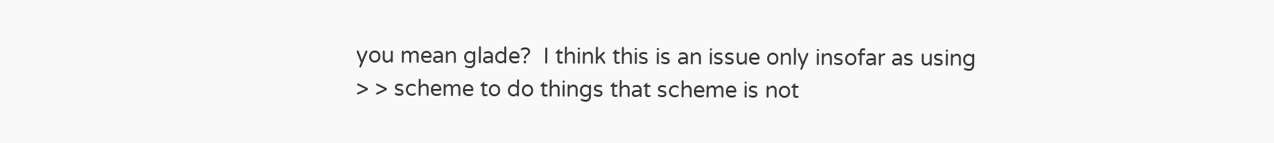you mean glade?  I think this is an issue only insofar as using
> > scheme to do things that scheme is not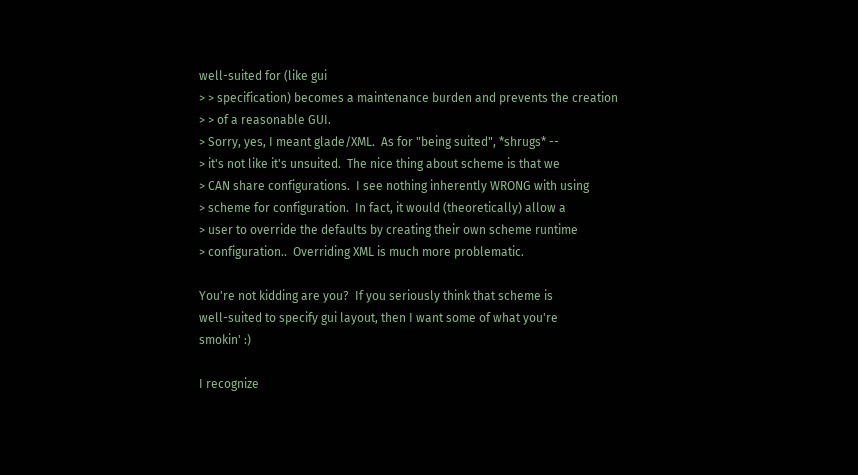well-suited for (like gui
> > specification) becomes a maintenance burden and prevents the creation
> > of a reasonable GUI.
> Sorry, yes, I meant glade/XML.  As for "being suited", *shrugs* --
> it's not like it's unsuited.  The nice thing about scheme is that we
> CAN share configurations.  I see nothing inherently WRONG with using
> scheme for configuration.  In fact, it would (theoretically) allow a
> user to override the defaults by creating their own scheme runtime
> configuration..  Overriding XML is much more problematic.

You're not kidding are you?  If you seriously think that scheme is
well-suited to specify gui layout, then I want some of what you're
smokin' :)

I recognize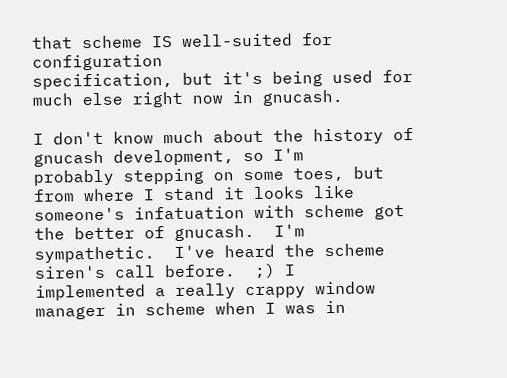that scheme IS well-suited for configuration
specification, but it's being used for much else right now in gnucash.

I don't know much about the history of gnucash development, so I'm
probably stepping on some toes, but from where I stand it looks like
someone's infatuation with scheme got the better of gnucash.  I'm
sympathetic.  I've heard the scheme siren's call before.  ;) I
implemented a really crappy window manager in scheme when I was in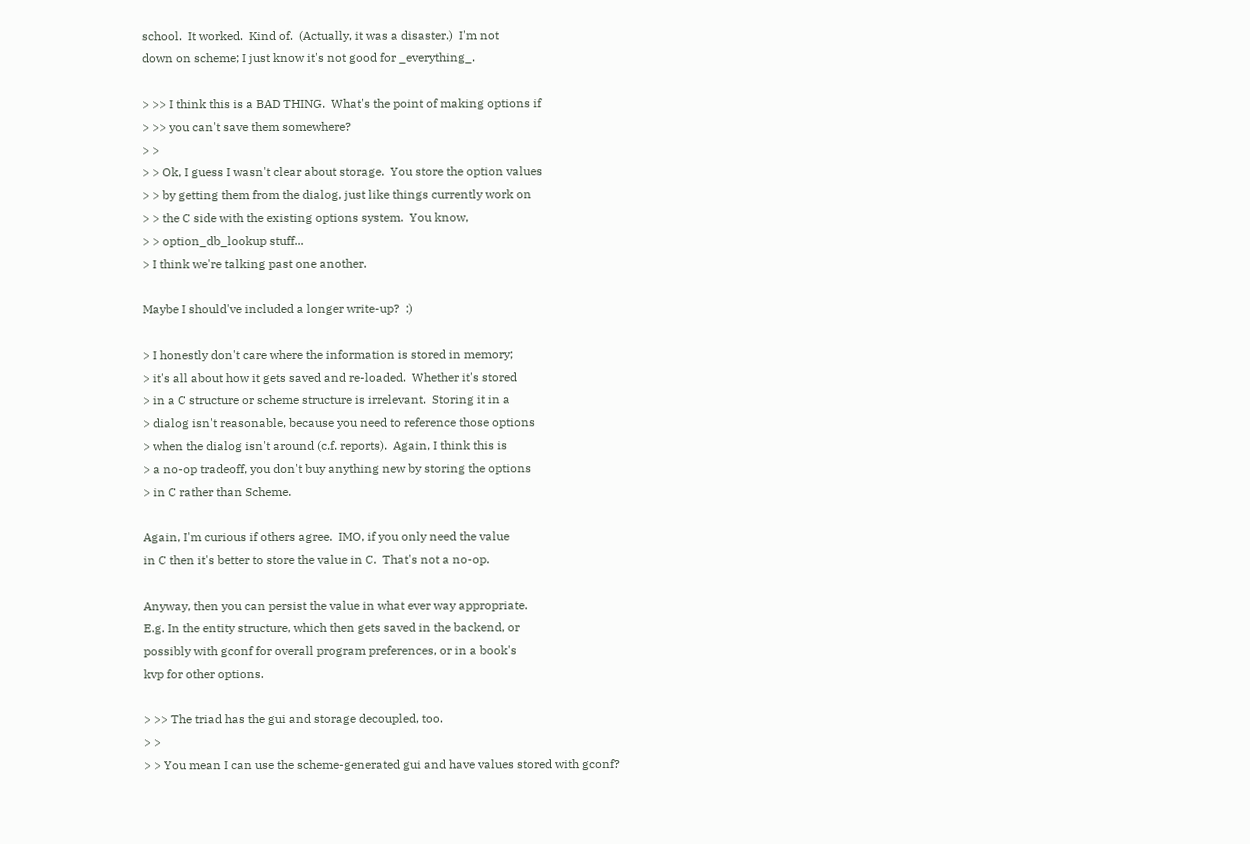school.  It worked.  Kind of.  (Actually, it was a disaster.)  I'm not
down on scheme; I just know it's not good for _everything_.

> >> I think this is a BAD THING.  What's the point of making options if
> >> you can't save them somewhere?
> >
> > Ok, I guess I wasn't clear about storage.  You store the option values
> > by getting them from the dialog, just like things currently work on
> > the C side with the existing options system.  You know,
> > option_db_lookup stuff...
> I think we're talking past one another.

Maybe I should've included a longer write-up?  :)

> I honestly don't care where the information is stored in memory;
> it's all about how it gets saved and re-loaded.  Whether it's stored
> in a C structure or scheme structure is irrelevant.  Storing it in a
> dialog isn't reasonable, because you need to reference those options
> when the dialog isn't around (c.f. reports).  Again, I think this is
> a no-op tradeoff, you don't buy anything new by storing the options
> in C rather than Scheme.

Again, I'm curious if others agree.  IMO, if you only need the value
in C then it's better to store the value in C.  That's not a no-op.

Anyway, then you can persist the value in what ever way appropriate.
E.g. In the entity structure, which then gets saved in the backend, or
possibly with gconf for overall program preferences, or in a book's
kvp for other options.

> >> The triad has the gui and storage decoupled, too.
> >
> > You mean I can use the scheme-generated gui and have values stored with gconf?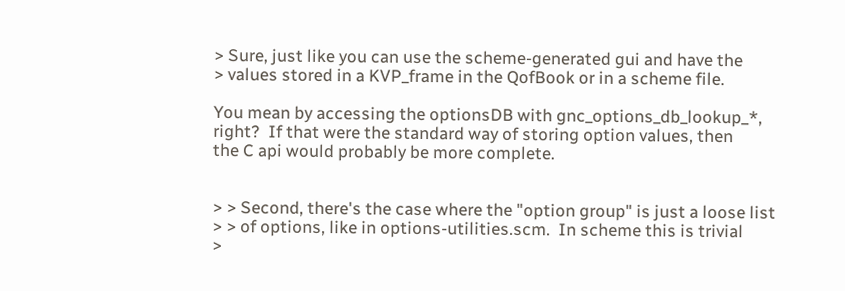> Sure, just like you can use the scheme-generated gui and have the
> values stored in a KVP_frame in the QofBook or in a scheme file.

You mean by accessing the optionsDB with gnc_options_db_lookup_*,
right?  If that were the standard way of storing option values, then
the C api would probably be more complete.


> > Second, there's the case where the "option group" is just a loose list
> > of options, like in options-utilities.scm.  In scheme this is trivial
>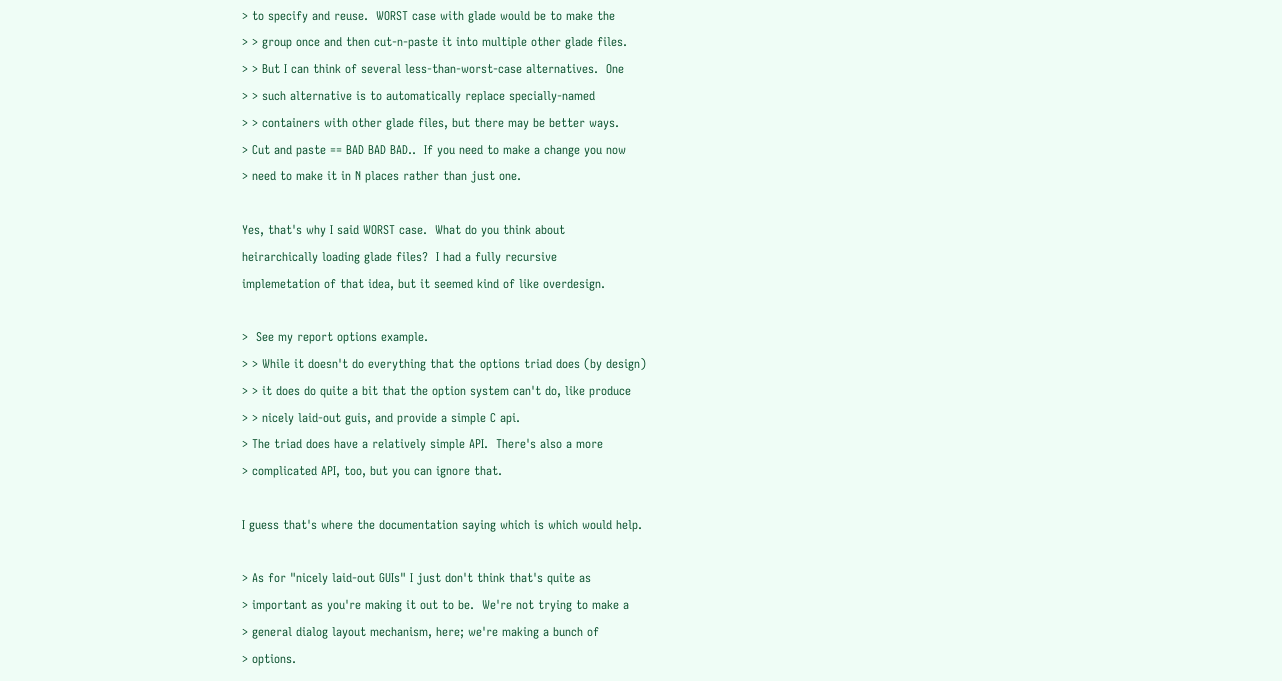> to specify and reuse.  WORST case with glade would be to make the
> > group once and then cut-n-paste it into multiple other glade files.
> > But I can think of several less-than-worst-case alternatives.  One
> > such alternative is to automatically replace specially-named
> > containers with other glade files, but there may be better ways.
> Cut and paste == BAD BAD BAD..  If you need to make a change you now
> need to make it in N places rather than just one.

Yes, that's why I said WORST case.  What do you think about
heirarchically loading glade files?  I had a fully recursive
implemetation of that idea, but it seemed kind of like overdesign.

>  See my report options example.
> > While it doesn't do everything that the options triad does (by design)
> > it does do quite a bit that the option system can't do, like produce
> > nicely laid-out guis, and provide a simple C api.
> The triad does have a relatively simple API.  There's also a more
> complicated API, too, but you can ignore that.

I guess that's where the documentation saying which is which would help.

> As for "nicely laid-out GUIs" I just don't think that's quite as
> important as you're making it out to be.  We're not trying to make a
> general dialog layout mechanism, here; we're making a bunch of
> options.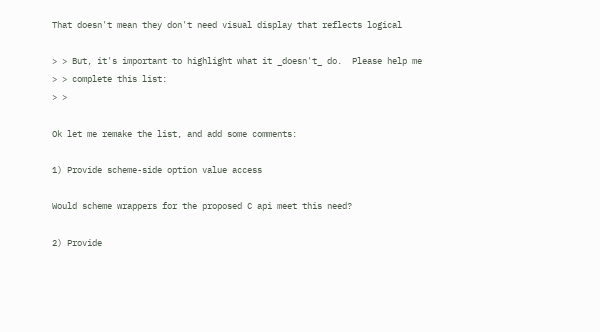That doesn't mean they don't need visual display that reflects logical

> > But, it's important to highlight what it _doesn't_ do.  Please help me
> > complete this list:
> >

Ok let me remake the list, and add some comments:

1) Provide scheme-side option value access

Would scheme wrappers for the proposed C api meet this need?

2) Provide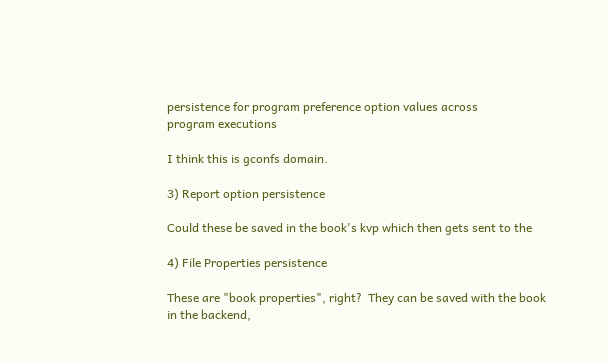persistence for program preference option values across
program executions

I think this is gconfs domain.

3) Report option persistence

Could these be saved in the book's kvp which then gets sent to the

4) File Properties persistence

These are "book properties", right?  They can be saved with the book
in the backend,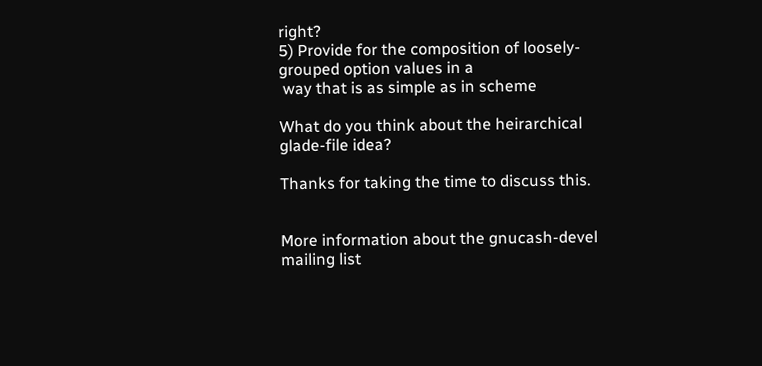right?
5) Provide for the composition of loosely-grouped option values in a
 way that is as simple as in scheme

What do you think about the heirarchical glade-file idea?

Thanks for taking the time to discuss this.


More information about the gnucash-devel mailing list